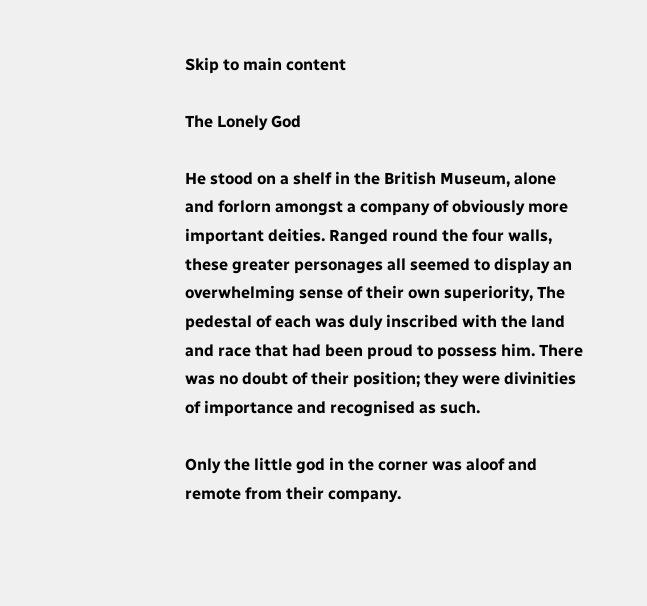Skip to main content

The Lonely God

He stood on a shelf in the British Museum, alone and forlorn amongst a company of obviously more important deities. Ranged round the four walls, these greater personages all seemed to display an overwhelming sense of their own superiority, The pedestal of each was duly inscribed with the land and race that had been proud to possess him. There was no doubt of their position; they were divinities of importance and recognised as such.

Only the little god in the corner was aloof and remote from their company.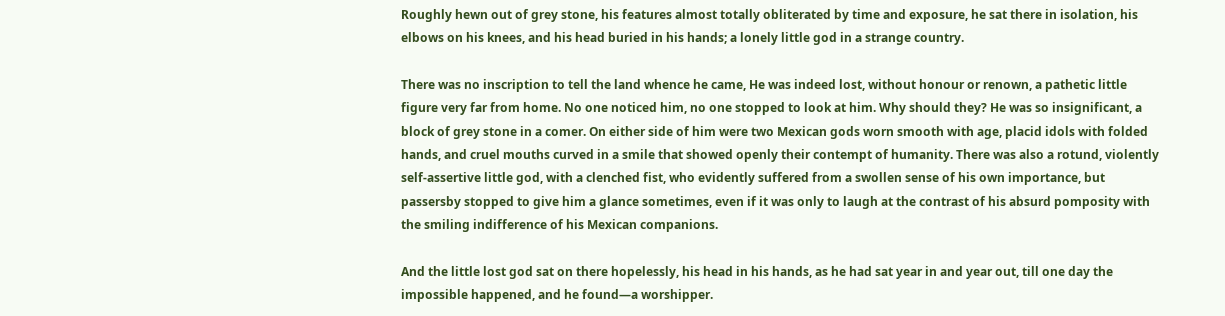Roughly hewn out of grey stone, his features almost totally obliterated by time and exposure, he sat there in isolation, his elbows on his knees, and his head buried in his hands; a lonely little god in a strange country.

There was no inscription to tell the land whence he came, He was indeed lost, without honour or renown, a pathetic little figure very far from home. No one noticed him, no one stopped to look at him. Why should they? He was so insignificant, a block of grey stone in a comer. On either side of him were two Mexican gods worn smooth with age, placid idols with folded hands, and cruel mouths curved in a smile that showed openly their contempt of humanity. There was also a rotund, violently self-assertive little god, with a clenched fist, who evidently suffered from a swollen sense of his own importance, but passersby stopped to give him a glance sometimes, even if it was only to laugh at the contrast of his absurd pomposity with the smiling indifference of his Mexican companions.

And the little lost god sat on there hopelessly, his head in his hands, as he had sat year in and year out, till one day the impossible happened, and he found—a worshipper.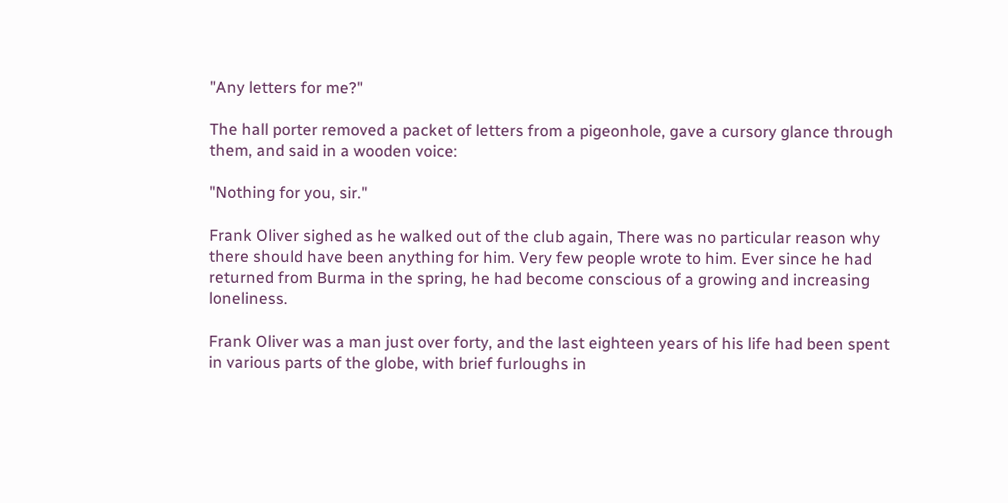"Any letters for me?"

The hall porter removed a packet of letters from a pigeonhole, gave a cursory glance through them, and said in a wooden voice:

"Nothing for you, sir."

Frank Oliver sighed as he walked out of the club again, There was no particular reason why there should have been anything for him. Very few people wrote to him. Ever since he had returned from Burma in the spring, he had become conscious of a growing and increasing loneliness.

Frank Oliver was a man just over forty, and the last eighteen years of his life had been spent in various parts of the globe, with brief furloughs in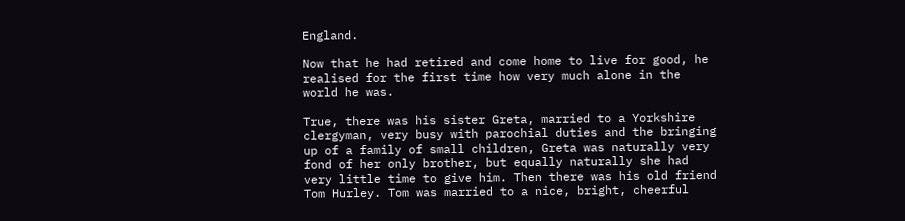England.

Now that he had retired and come home to live for good, he realised for the first time how very much alone in the world he was.

True, there was his sister Greta, married to a Yorkshire clergyman, very busy with parochial duties and the bringing up of a family of small children, Greta was naturally very fond of her only brother, but equally naturally she had very little time to give him. Then there was his old friend Tom Hurley. Tom was married to a nice, bright, cheerful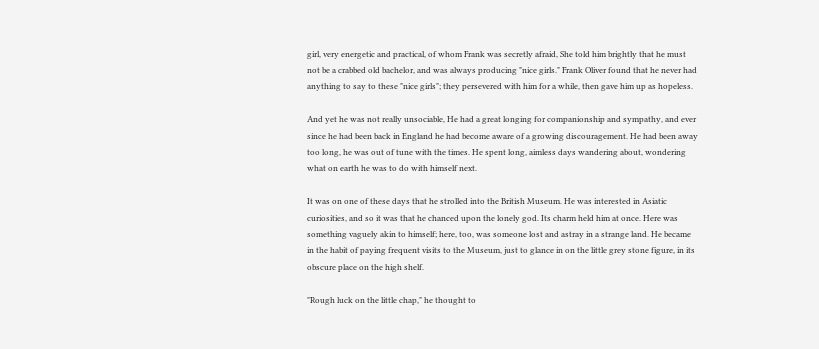girl, very energetic and practical, of whom Frank was secretly afraid, She told him brightly that he must not be a crabbed old bachelor, and was always producing "nice girls." Frank Oliver found that he never had anything to say to these "nice girls"; they persevered with him for a while, then gave him up as hopeless.

And yet he was not really unsociable, He had a great longing for companionship and sympathy, and ever since he had been back in England he had become aware of a growing discouragement. He had been away too long, he was out of tune with the times. He spent long, aimless days wandering about, wondering what on earth he was to do with himself next.

It was on one of these days that he strolled into the British Museum. He was interested in Asiatic curiosities, and so it was that he chanced upon the lonely god. Its charm held him at once. Here was something vaguely akin to himself; here, too, was someone lost and astray in a strange land. He became in the habit of paying frequent visits to the Museum, just to glance in on the little grey stone figure, in its obscure place on the high shelf.

"Rough luck on the little chap," he thought to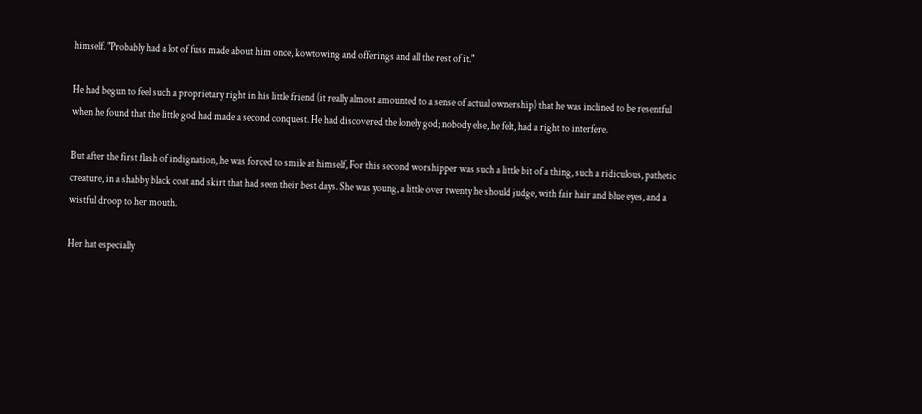himself. "Probably had a lot of fuss made about him once, kowtowing and offerings and all the rest of it."

He had begun to feel such a proprietary right in his little friend (it really almost amounted to a sense of actual ownership) that he was inclined to be resentful when he found that the little god had made a second conquest. He had discovered the lonely god; nobody else, he felt, had a right to interfere.

But after the first flash of indignation, he was forced to smile at himself, For this second worshipper was such a little bit of a thing, such a ridiculous, pathetic creature, in a shabby black coat and skirt that had seen their best days. She was young, a little over twenty he should judge, with fair hair and blue eyes, and a wistful droop to her mouth.

Her hat especially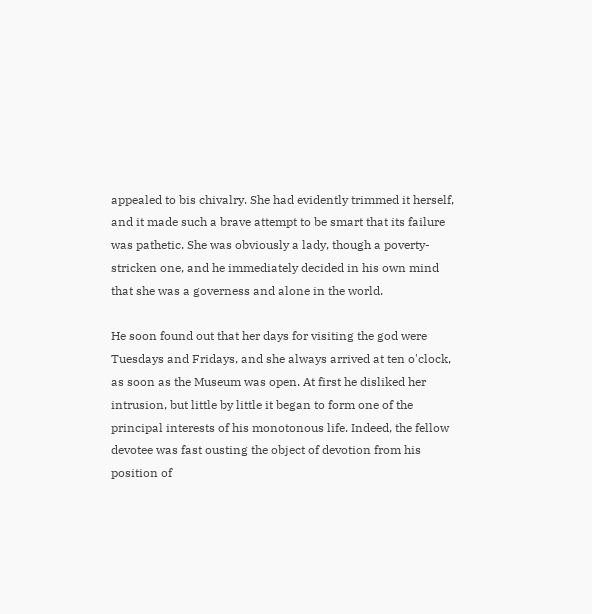appealed to bis chivalry. She had evidently trimmed it herself, and it made such a brave attempt to be smart that its failure was pathetic. She was obviously a lady, though a poverty-stricken one, and he immediately decided in his own mind that she was a governess and alone in the world.

He soon found out that her days for visiting the god were Tuesdays and Fridays, and she always arrived at ten o'clock, as soon as the Museum was open. At first he disliked her intrusion, but little by little it began to form one of the principal interests of his monotonous life. Indeed, the fellow devotee was fast ousting the object of devotion from his position of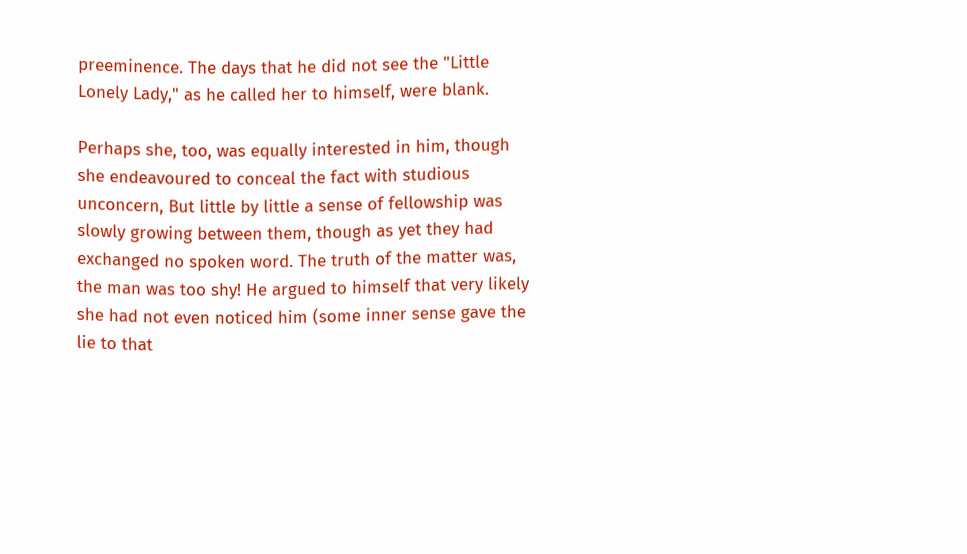preeminence. The days that he did not see the "Little Lonely Lady," as he called her to himself, were blank.

Perhaps she, too, was equally interested in him, though she endeavoured to conceal the fact with studious unconcern, But little by little a sense of fellowship was slowly growing between them, though as yet they had exchanged no spoken word. The truth of the matter was, the man was too shy! He argued to himself that very likely she had not even noticed him (some inner sense gave the lie to that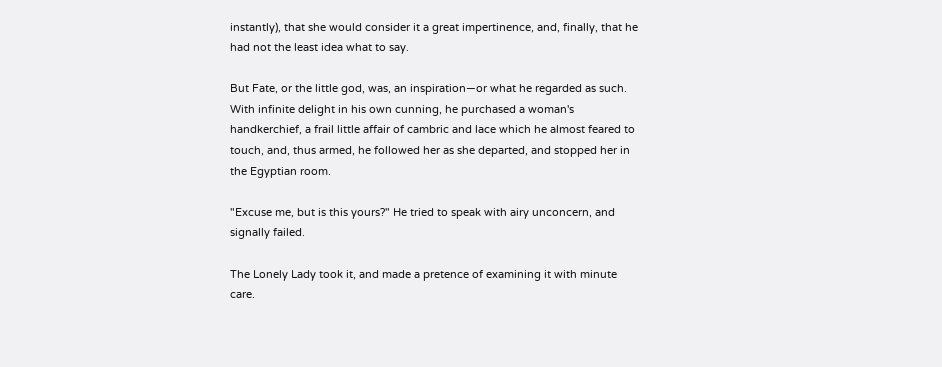instantly), that she would consider it a great impertinence, and, finally, that he had not the least idea what to say.

But Fate, or the little god, was, an inspiration—or what he regarded as such. With infinite delight in his own cunning, he purchased a woman's handkerchief, a frail little affair of cambric and lace which he almost feared to touch, and, thus armed, he followed her as she departed, and stopped her in the Egyptian room.

"Excuse me, but is this yours?" He tried to speak with airy unconcern, and signally failed.

The Lonely Lady took it, and made a pretence of examining it with minute care.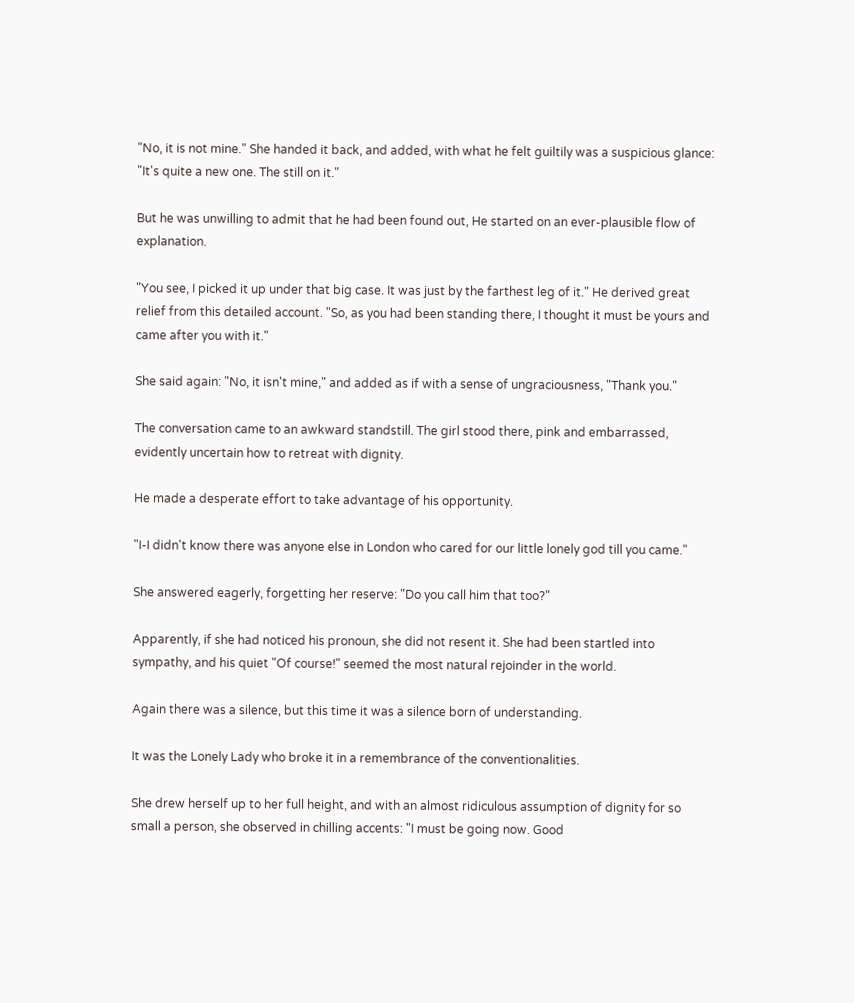"No, it is not mine." She handed it back, and added, with what he felt guiltily was a suspicious glance: "It's quite a new one. The still on it."

But he was unwilling to admit that he had been found out, He started on an ever-plausible flow of explanation.

"You see, I picked it up under that big case. It was just by the farthest leg of it." He derived great relief from this detailed account. "So, as you had been standing there, I thought it must be yours and came after you with it."

She said again: "No, it isn't mine," and added as if with a sense of ungraciousness, "Thank you."

The conversation came to an awkward standstill. The girl stood there, pink and embarrassed, evidently uncertain how to retreat with dignity.

He made a desperate effort to take advantage of his opportunity.

"I-I didn't know there was anyone else in London who cared for our little lonely god till you came."

She answered eagerly, forgetting her reserve: "Do you call him that too?"

Apparently, if she had noticed his pronoun, she did not resent it. She had been startled into sympathy, and his quiet "Of course!" seemed the most natural rejoinder in the world.

Again there was a silence, but this time it was a silence born of understanding.

It was the Lonely Lady who broke it in a remembrance of the conventionalities.

She drew herself up to her full height, and with an almost ridiculous assumption of dignity for so small a person, she observed in chilling accents: "I must be going now. Good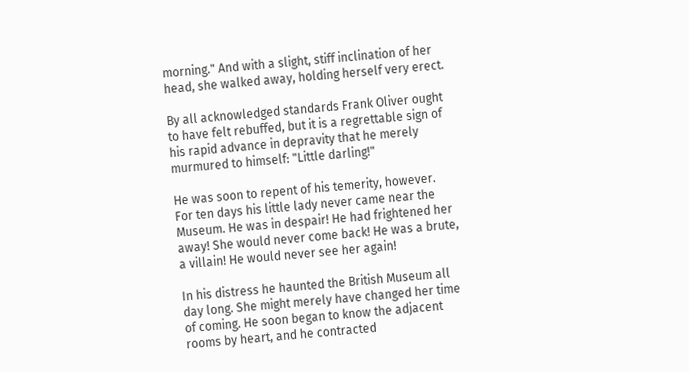morning." And with a slight, stiff inclination of her head, she walked away, holding herself very erect.

By all acknowledged standards Frank Oliver ought to have felt rebuffed, but it is a regrettable sign of his rapid advance in depravity that he merely murmured to himself: "Little darling!"

He was soon to repent of his temerity, however. For ten days his little lady never came near the Museum. He was in despair! He had frightened her away! She would never come back! He was a brute, a villain! He would never see her again!

In his distress he haunted the British Museum all day long. She might merely have changed her time of coming. He soon began to know the adjacent rooms by heart, and he contracted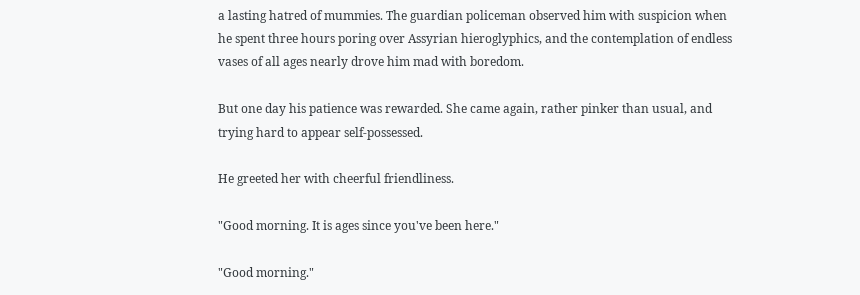a lasting hatred of mummies. The guardian policeman observed him with suspicion when he spent three hours poring over Assyrian hieroglyphics, and the contemplation of endless vases of all ages nearly drove him mad with boredom.

But one day his patience was rewarded. She came again, rather pinker than usual, and trying hard to appear self-possessed.

He greeted her with cheerful friendliness.

"Good morning. It is ages since you've been here."

"Good morning."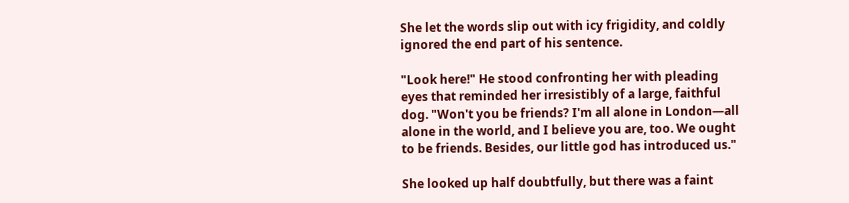She let the words slip out with icy frigidity, and coldly ignored the end part of his sentence.

"Look here!" He stood confronting her with pleading eyes that reminded her irresistibly of a large, faithful dog. "Won't you be friends? I'm all alone in London—all alone in the world, and I believe you are, too. We ought to be friends. Besides, our little god has introduced us."

She looked up half doubtfully, but there was a faint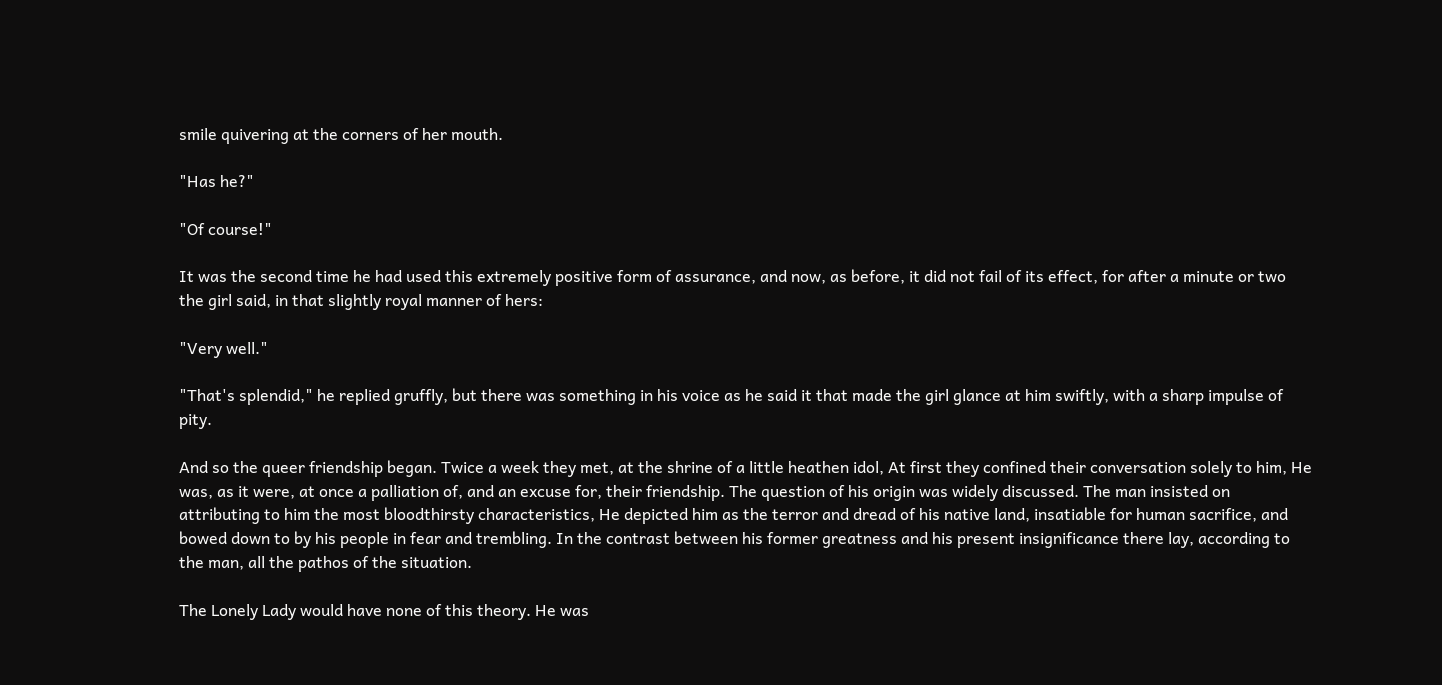smile quivering at the corners of her mouth.

"Has he?"

"Of course!"

It was the second time he had used this extremely positive form of assurance, and now, as before, it did not fail of its effect, for after a minute or two the girl said, in that slightly royal manner of hers:

"Very well."

"That's splendid," he replied gruffly, but there was something in his voice as he said it that made the girl glance at him swiftly, with a sharp impulse of pity.

And so the queer friendship began. Twice a week they met, at the shrine of a little heathen idol, At first they confined their conversation solely to him, He was, as it were, at once a palliation of, and an excuse for, their friendship. The question of his origin was widely discussed. The man insisted on attributing to him the most bloodthirsty characteristics, He depicted him as the terror and dread of his native land, insatiable for human sacrifice, and bowed down to by his people in fear and trembling. In the contrast between his former greatness and his present insignificance there lay, according to the man, all the pathos of the situation.

The Lonely Lady would have none of this theory. He was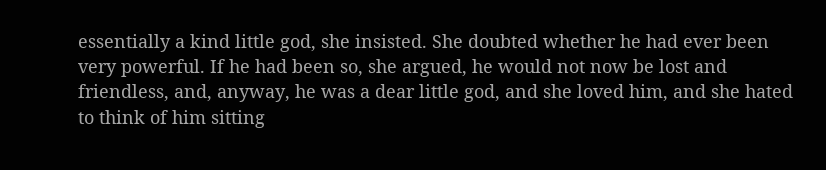essentially a kind little god, she insisted. She doubted whether he had ever been very powerful. If he had been so, she argued, he would not now be lost and friendless, and, anyway, he was a dear little god, and she loved him, and she hated to think of him sitting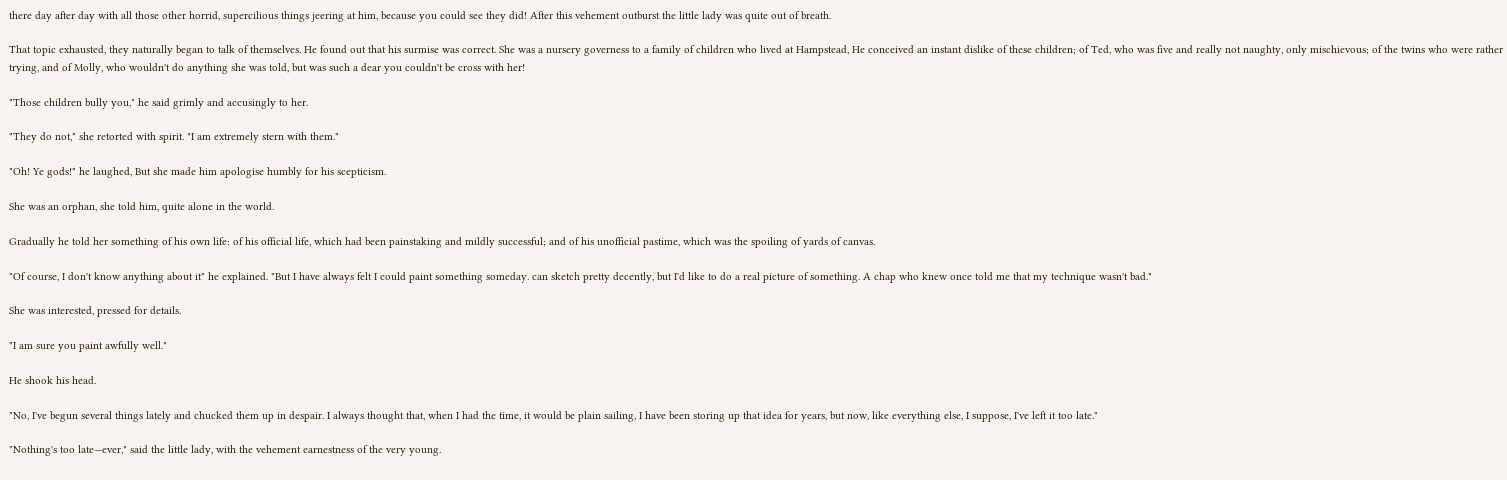there day after day with all those other horrid, supercilious things jeering at him, because you could see they did! After this vehement outburst the little lady was quite out of breath.

That topic exhausted, they naturally began to talk of themselves. He found out that his surmise was correct. She was a nursery governess to a family of children who lived at Hampstead, He conceived an instant dislike of these children; of Ted, who was five and really not naughty, only mischievous; of the twins who were rather trying, and of Molly, who wouldn't do anything she was told, but was such a dear you couldn't be cross with her!

"Those children bully you," he said grimly and accusingly to her.

"They do not," she retorted with spirit. "I am extremely stern with them."

"Oh! Ye gods!" he laughed, But she made him apologise humbly for his scepticism.

She was an orphan, she told him, quite alone in the world.

Gradually he told her something of his own life: of his official life, which had been painstaking and mildly successful; and of his unofficial pastime, which was the spoiling of yards of canvas.

"Of course, I don't know anything about it" he explained. "But I have always felt I could paint something someday. can sketch pretty decently, but I'd like to do a real picture of something. A chap who knew once told me that my technique wasn't bad."

She was interested, pressed for details.

"I am sure you paint awfully well."

He shook his head.

"No, I've begun several things lately and chucked them up in despair. I always thought that, when I had the time, it would be plain sailing, I have been storing up that idea for years, but now, like everything else, I suppose, I've left it too late."

"Nothing's too late—ever," said the little lady, with the vehement earnestness of the very young.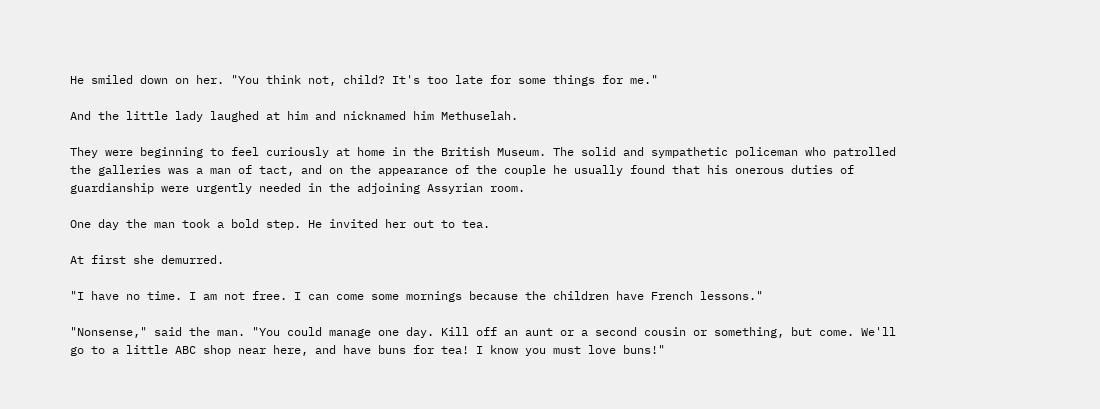He smiled down on her. "You think not, child? It's too late for some things for me."

And the little lady laughed at him and nicknamed him Methuselah.

They were beginning to feel curiously at home in the British Museum. The solid and sympathetic policeman who patrolled the galleries was a man of tact, and on the appearance of the couple he usually found that his onerous duties of guardianship were urgently needed in the adjoining Assyrian room.

One day the man took a bold step. He invited her out to tea.

At first she demurred.

"I have no time. I am not free. I can come some mornings because the children have French lessons."

"Nonsense," said the man. "You could manage one day. Kill off an aunt or a second cousin or something, but come. We'll go to a little ABC shop near here, and have buns for tea! I know you must love buns!"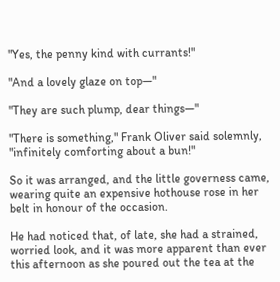"Yes, the penny kind with currants!"

"And a lovely glaze on top—"

"They are such plump, dear things—"

"There is something," Frank Oliver said solemnly, "infinitely comforting about a bun!"

So it was arranged, and the little governess came, wearing quite an expensive hothouse rose in her belt in honour of the occasion.

He had noticed that, of late, she had a strained, worried look, and it was more apparent than ever this afternoon as she poured out the tea at the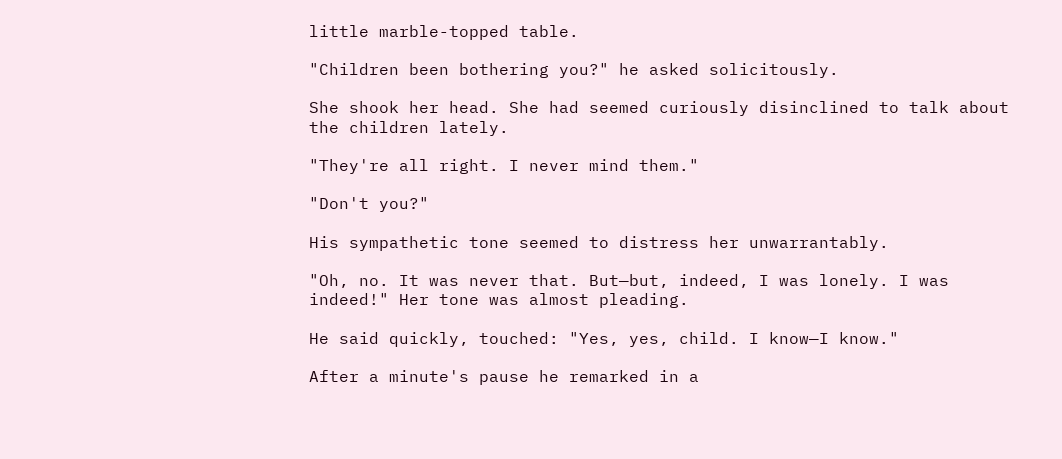little marble-topped table.

"Children been bothering you?" he asked solicitously.

She shook her head. She had seemed curiously disinclined to talk about the children lately.

"They're all right. I never mind them."

"Don't you?"

His sympathetic tone seemed to distress her unwarrantably.

"Oh, no. It was never that. But—but, indeed, I was lonely. I was indeed!" Her tone was almost pleading.

He said quickly, touched: "Yes, yes, child. I know—I know."

After a minute's pause he remarked in a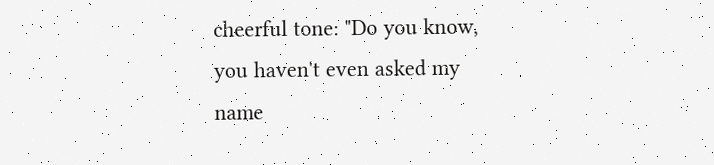cheerful tone: "Do you know, you haven't even asked my name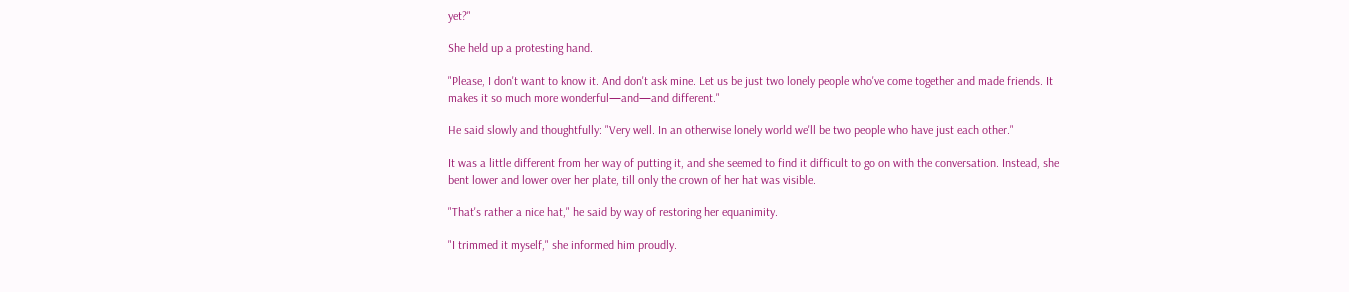yet?"

She held up a protesting hand.

"Please, I don't want to know it. And don't ask mine. Let us be just two lonely people who've come together and made friends. It makes it so much more wonderful—and—and different."

He said slowly and thoughtfully: "Very well. In an otherwise lonely world we'll be two people who have just each other."

It was a little different from her way of putting it, and she seemed to find it difficult to go on with the conversation. Instead, she bent lower and lower over her plate, till only the crown of her hat was visible.

"That's rather a nice hat," he said by way of restoring her equanimity.

"I trimmed it myself," she informed him proudly.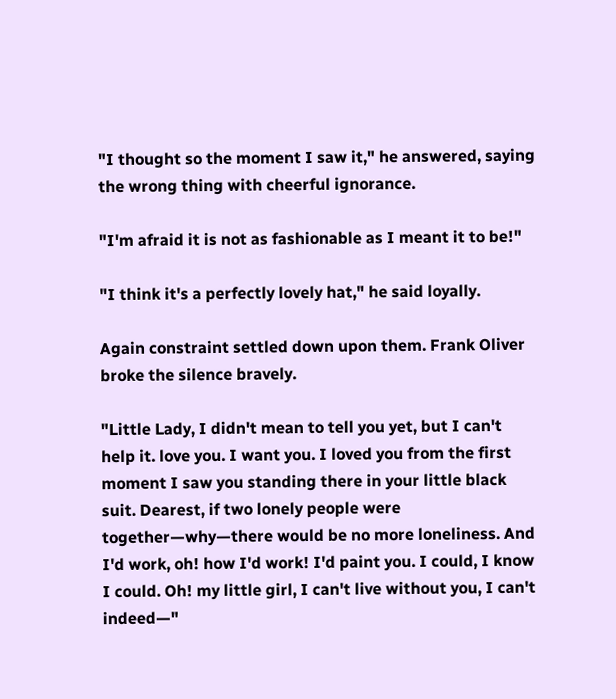"I thought so the moment I saw it," he answered, saying the wrong thing with cheerful ignorance.

"I'm afraid it is not as fashionable as I meant it to be!"

"I think it's a perfectly lovely hat," he said loyally.

Again constraint settled down upon them. Frank Oliver broke the silence bravely.

"Little Lady, I didn't mean to tell you yet, but I can't help it. love you. I want you. I loved you from the first moment I saw you standing there in your little black suit. Dearest, if two lonely people were together—why—there would be no more loneliness. And I'd work, oh! how I'd work! I'd paint you. I could, I know I could. Oh! my little girl, I can't live without you, I can't indeed—"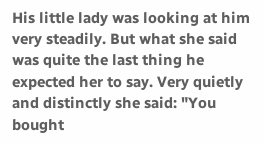His little lady was looking at him very steadily. But what she said was quite the last thing he expected her to say. Very quietly and distinctly she said: "You bought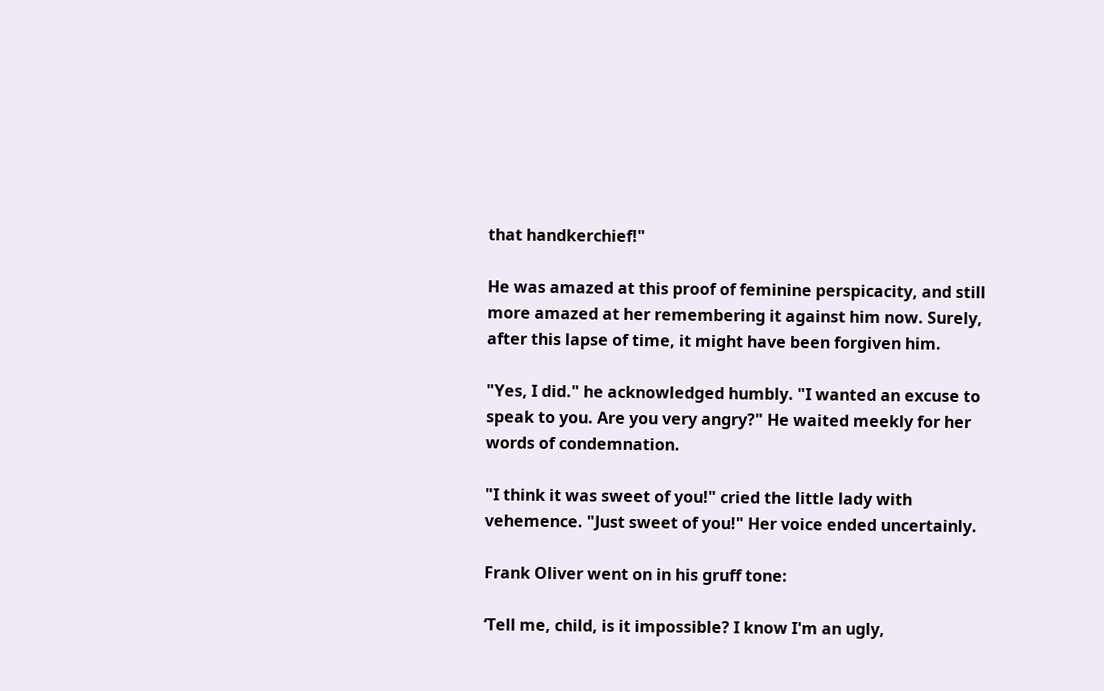that handkerchief!"

He was amazed at this proof of feminine perspicacity, and still more amazed at her remembering it against him now. Surely, after this lapse of time, it might have been forgiven him.

"Yes, I did." he acknowledged humbly. "I wanted an excuse to speak to you. Are you very angry?" He waited meekly for her words of condemnation.

"I think it was sweet of you!" cried the little lady with vehemence. "Just sweet of you!" Her voice ended uncertainly.

Frank Oliver went on in his gruff tone:

‘Tell me, child, is it impossible? I know I'm an ugly,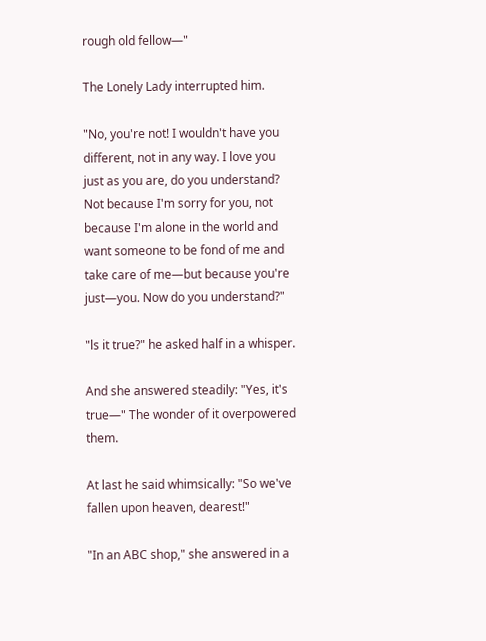rough old fellow—"

The Lonely Lady interrupted him.

"No, you're not! I wouldn't have you different, not in any way. I love you just as you are, do you understand? Not because I'm sorry for you, not because I'm alone in the world and want someone to be fond of me and take care of me—but because you're just—you. Now do you understand?"

"ls it true?" he asked half in a whisper.

And she answered steadily: "Yes, it's true—" The wonder of it overpowered them.

At last he said whimsically: "So we've fallen upon heaven, dearest!"

"In an ABC shop," she answered in a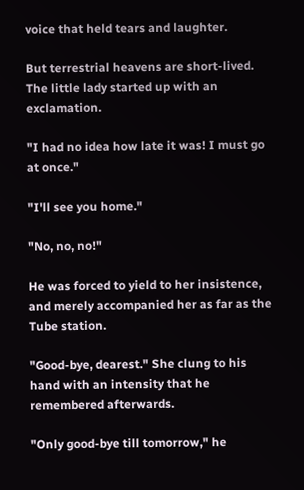voice that held tears and laughter.

But terrestrial heavens are short-lived. The little lady started up with an exclamation.

"I had no idea how late it was! I must go at once."

"I'll see you home."

"No, no, no!"

He was forced to yield to her insistence, and merely accompanied her as far as the Tube station.

"Good-bye, dearest." She clung to his hand with an intensity that he remembered afterwards.

"Only good-bye till tomorrow," he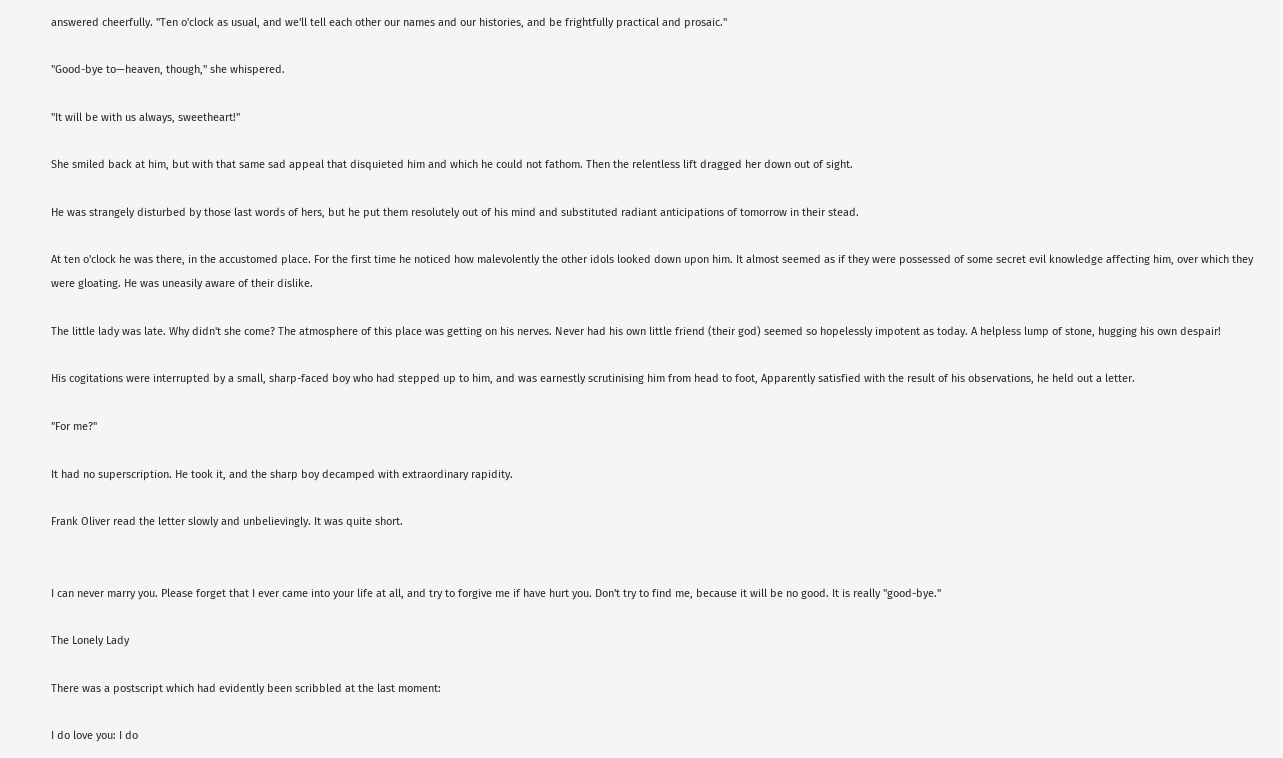answered cheerfully. "Ten o'clock as usual, and we'll tell each other our names and our histories, and be frightfully practical and prosaic."

"Good-bye to—heaven, though," she whispered.

"It will be with us always, sweetheart!"

She smiled back at him, but with that same sad appeal that disquieted him and which he could not fathom. Then the relentless lift dragged her down out of sight.

He was strangely disturbed by those last words of hers, but he put them resolutely out of his mind and substituted radiant anticipations of tomorrow in their stead.

At ten o'clock he was there, in the accustomed place. For the first time he noticed how malevolently the other idols looked down upon him. It almost seemed as if they were possessed of some secret evil knowledge affecting him, over which they were gloating. He was uneasily aware of their dislike.

The little lady was late. Why didn't she come? The atmosphere of this place was getting on his nerves. Never had his own little friend (their god) seemed so hopelessly impotent as today. A helpless lump of stone, hugging his own despair!

His cogitations were interrupted by a small, sharp-faced boy who had stepped up to him, and was earnestly scrutinising him from head to foot, Apparently satisfied with the result of his observations, he held out a letter.

"For me?"

It had no superscription. He took it, and the sharp boy decamped with extraordinary rapidity.

Frank Oliver read the letter slowly and unbelievingly. It was quite short.


I can never marry you. Please forget that I ever came into your life at all, and try to forgive me if have hurt you. Don't try to find me, because it will be no good. It is really "good-bye."

The Lonely Lady

There was a postscript which had evidently been scribbled at the last moment:

I do love you: I do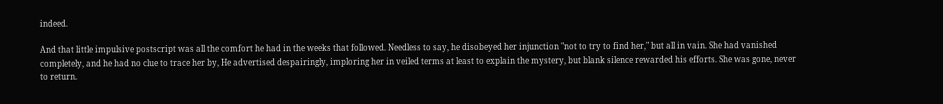indeed.

And that little impulsive postscript was all the comfort he had in the weeks that followed. Needless to say, he disobeyed her injunction "not to try to find her," but all in vain. She had vanished completely, and he had no clue to trace her by, He advertised despairingly, imploring her in veiled terms at least to explain the mystery, but blank silence rewarded his efforts. She was gone, never to return.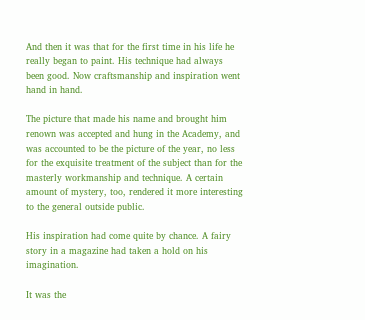And then it was that for the first time in his life he really began to paint. His technique had always been good. Now craftsmanship and inspiration went hand in hand.

The picture that made his name and brought him renown was accepted and hung in the Academy, and was accounted to be the picture of the year, no less for the exquisite treatment of the subject than for the masterly workmanship and technique. A certain amount of mystery, too, rendered it more interesting to the general outside public.

His inspiration had come quite by chance. A fairy story in a magazine had taken a hold on his imagination.

It was the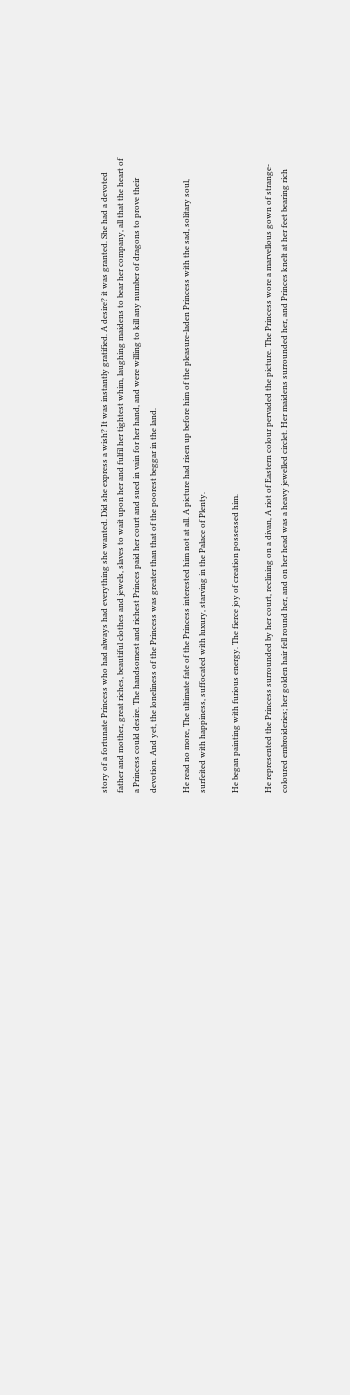story of a fortunate Princess who had always had everything she wanted. Did she express a wish? It was instantly gratified. A desire? it was granted. She had a devoted father and mother, great riches, beautiful clothes and jewels, slaves to wait upon her and fulfil her tightest whim, laughing maidens to bear her company, all that the heart of a Princess could desire. The handsomest and richest Princes paid her court and sued in vain for her hand, and were willing to kill any number of dragons to prove their devotion. And yet, the loneliness of the Princess was greater than that of the poorest beggar in the land.

He read no more, The ultimate fate of the Princess interested him not at all. A picture had risen up before him of the pleasure-laden Princess with the sad, solitary soul, surfeited with happiness, suffocated with luxury, starving in the Palace of Plenty.

He began painting with furious energy. The fierce joy of creation possessed him.

He represented the Princess surrounded by her court, reclining on a divan, A riot of Eastern colour pervaded the picture. The Princess wore a marvellous gown of strange-coloured embroideries; her golden hair fell round her, and on her head was a heavy jewelled circlet. Her maidens surrounded her, and Princes knelt at her feet bearing rich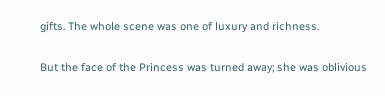gifts. The whole scene was one of luxury and richness.

But the face of the Princess was turned away; she was oblivious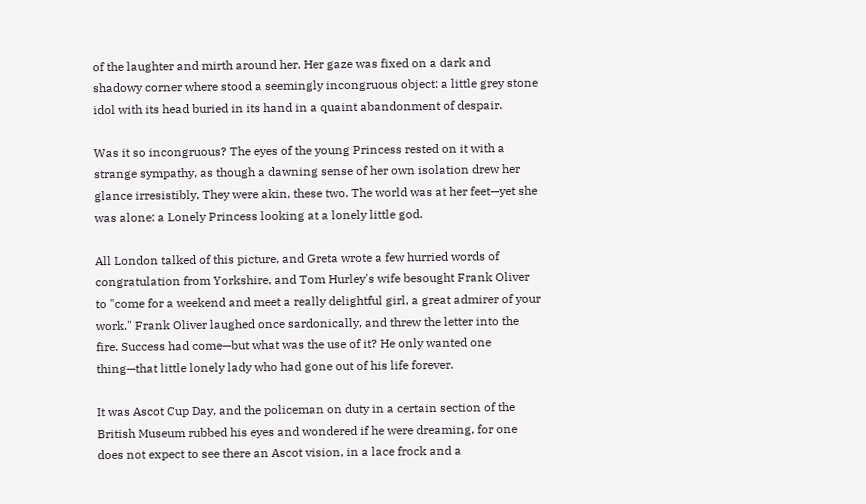of the laughter and mirth around her. Her gaze was fixed on a dark and shadowy corner where stood a seemingly incongruous object: a little grey stone idol with its head buried in its hand in a quaint abandonment of despair.

Was it so incongruous? The eyes of the young Princess rested on it with a strange sympathy, as though a dawning sense of her own isolation drew her glance irresistibly, They were akin, these two. The world was at her feet—yet she was alone: a Lonely Princess looking at a lonely little god.

All London talked of this picture, and Greta wrote a few hurried words of congratulation from Yorkshire, and Tom Hurley's wife besought Frank Oliver to "come for a weekend and meet a really delightful girl, a great admirer of your work." Frank Oliver laughed once sardonically, and threw the letter into the fire. Success had come—but what was the use of it? He only wanted one thing—that little lonely lady who had gone out of his life forever.

It was Ascot Cup Day, and the policeman on duty in a certain section of the British Museum rubbed his eyes and wondered if he were dreaming, for one does not expect to see there an Ascot vision, in a lace frock and a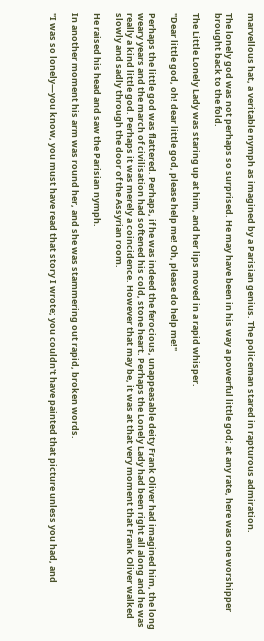marvellous hat, a veritable nymph as imagined by a Parisian genius. The policeman stared in rapturous admiration.

The lonely god was not perhaps so surprised. He may have been in his way a powerful little god; at any rate, here was one worshipper brought back to the fold.

The Little Lonely Lady was staring up at him, and her lips moved in a rapid whisper.

"Dear little god, oh! dear little god, please help me! Oh, please do help me!"

Perhaps the little god was flattered. Perhaps, if he was indeed the ferocious, unappeasable deity Frank Oliver had imagined him, the long weary years and the march of civilisation had softened his cold, stone heart. Perhaps the Lonely Lady had been right all along and he was really a kind little god. Perhaps it was merely a coincidence. However that may be, it was at that very moment that Frank Oliver walked slowly and sadly through the door of the Assyrian room.

He raised his head and saw the Parisian nymph.

In another moment his arm was round her, and she was stammering out rapid, broken words.

"I was so lonely—you know, you must have read that story I wrote; you couldn't have painted that picture unless you had, and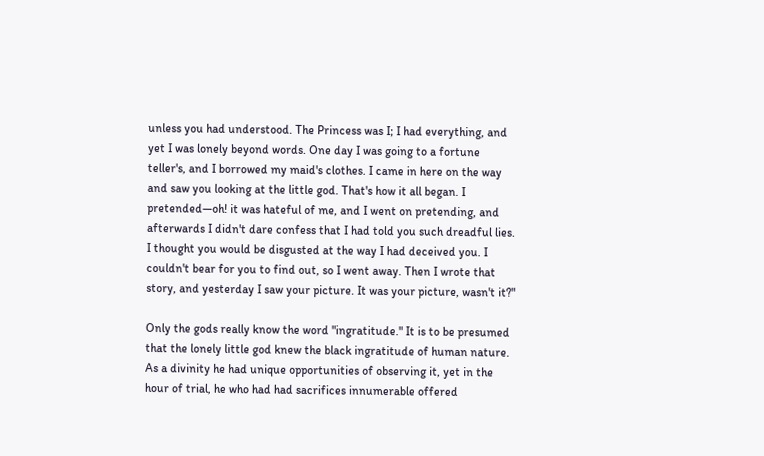unless you had understood. The Princess was I; I had everything, and yet I was lonely beyond words. One day I was going to a fortune teller's, and I borrowed my maid's clothes. I came in here on the way and saw you looking at the little god. That's how it all began. I pretended—oh! it was hateful of me, and I went on pretending, and afterwards I didn't dare confess that I had told you such dreadful lies. I thought you would be disgusted at the way I had deceived you. I couldn't bear for you to find out, so I went away. Then I wrote that story, and yesterday I saw your picture. It was your picture, wasn't it?"

Only the gods really know the word "ingratitude." It is to be presumed that the lonely little god knew the black ingratitude of human nature. As a divinity he had unique opportunities of observing it, yet in the hour of trial, he who had had sacrifices innumerable offered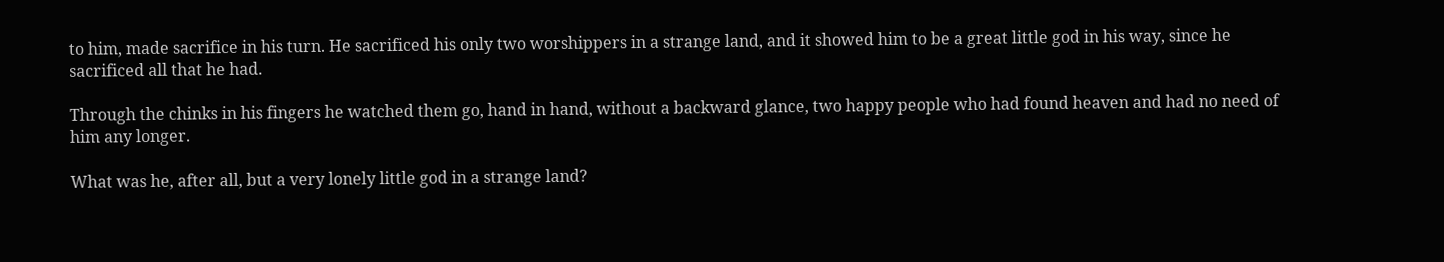to him, made sacrifice in his turn. He sacrificed his only two worshippers in a strange land, and it showed him to be a great little god in his way, since he sacrificed all that he had.

Through the chinks in his fingers he watched them go, hand in hand, without a backward glance, two happy people who had found heaven and had no need of him any longer.

What was he, after all, but a very lonely little god in a strange land?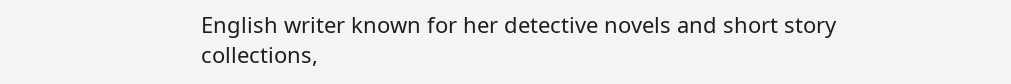English writer known for her detective novels and short story collections,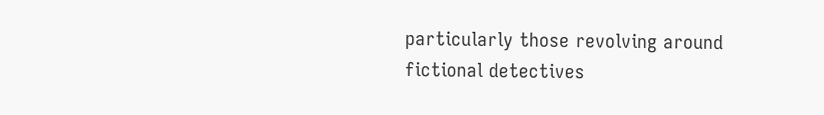particularly those revolving around fictional detectives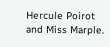Hercule Poirot and Miss Marple.